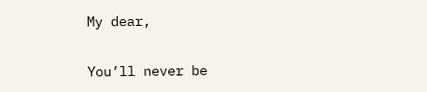My dear,

You’ll never be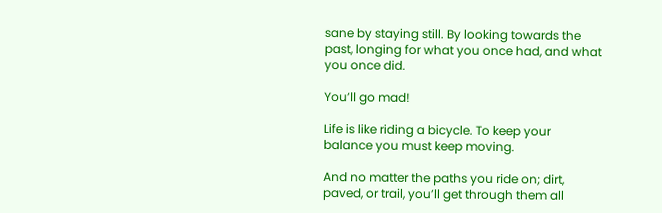sane by staying still. By looking towards the past, longing for what you once had, and what you once did.

You’ll go mad!

Life is like riding a bicycle. To keep your balance you must keep moving.

And no matter the paths you ride on; dirt, paved, or trail, you’ll get through them all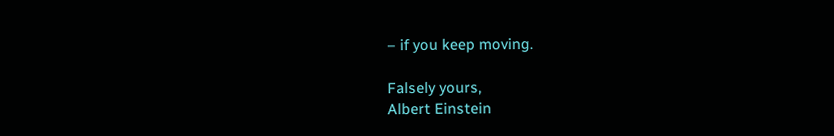– if you keep moving.

Falsely yours,
Albert Einstein